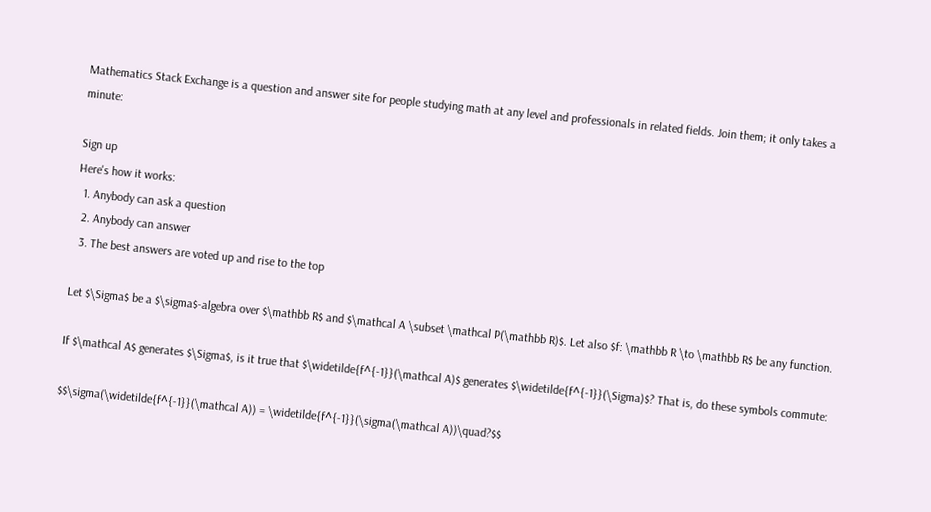Mathematics Stack Exchange is a question and answer site for people studying math at any level and professionals in related fields. Join them; it only takes a minute:

Sign up
Here's how it works:
  1. Anybody can ask a question
  2. Anybody can answer
  3. The best answers are voted up and rise to the top

Let $\Sigma$ be a $\sigma$-algebra over $\mathbb R$ and $\mathcal A \subset \mathcal P(\mathbb R)$. Let also $f: \mathbb R \to \mathbb R$ be any function.

If $\mathcal A$ generates $\Sigma$, is it true that $\widetilde{f^{-1}}(\mathcal A)$ generates $\widetilde{f^{-1}}(\Sigma)$? That is, do these symbols commute:

$$\sigma(\widetilde{f^{-1}}(\mathcal A)) = \widetilde{f^{-1}}(\sigma(\mathcal A))\quad?$$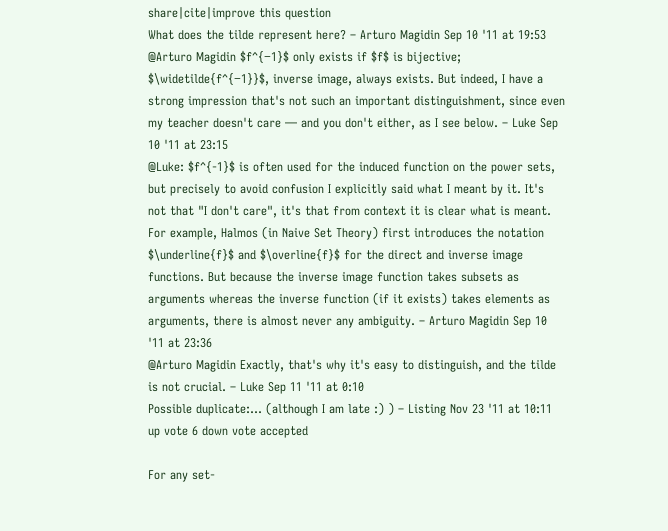share|cite|improve this question
What does the tilde represent here? – Arturo Magidin Sep 10 '11 at 19:53
@Arturo Magidin $f^{−1}$ only exists if $f$ is bijective; $\widetilde{f^{−1}}$, inverse image, always exists. But indeed, I have a strong impression that's not such an important distinguishment, since even my teacher doesn't care — and you don't either, as I see below. – Luke Sep 10 '11 at 23:15
@Luke: $f^{-1}$ is often used for the induced function on the power sets, but precisely to avoid confusion I explicitly said what I meant by it. It's not that "I don't care", it's that from context it is clear what is meant. For example, Halmos (in Naive Set Theory) first introduces the notation $\underline{f}$ and $\overline{f}$ for the direct and inverse image functions. But because the inverse image function takes subsets as arguments whereas the inverse function (if it exists) takes elements as arguments, there is almost never any ambiguity. – Arturo Magidin Sep 10 '11 at 23:36
@Arturo Magidin Exactly, that's why it's easy to distinguish, and the tilde is not crucial. – Luke Sep 11 '11 at 0:10
Possible duplicate:… (although I am late :) ) – Listing Nov 23 '11 at 10:11
up vote 6 down vote accepted

For any set-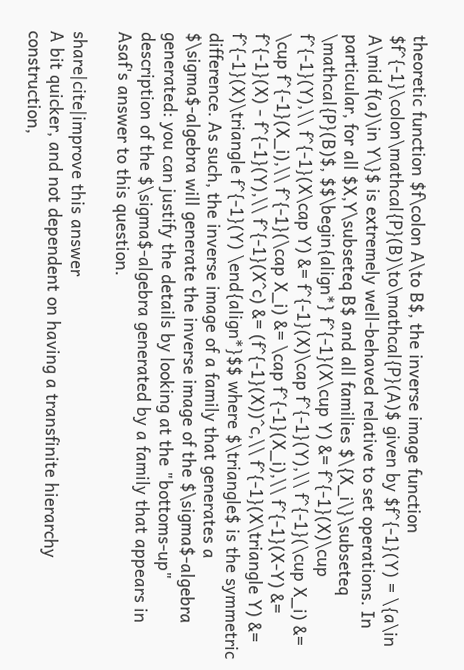theoretic function $f\colon A\to B$, the inverse image function $f^{-1}\colon\mathcal{P}(B)\to\mathcal{P}(A)$ given by $f^{-1}(Y) = \{a\in A\mid f(a)\in Y\}$ is extremely well-behaved relative to set operations. In particular, for all $X,Y\subseteq B$ and all families $\{X_i\}\subseteq \mathcal{P}(B)$, $$\begin{align*} f^{-1}(X\cup Y) &= f^{-1}(X)\cup f^{-1}(Y),\\ f^{-1}(X\cap Y) &= f^{-1}(X)\cap f^{-1}(Y),\\ f^{-1}(\cup X_i) &= \cup f^{-1}(X_i),\\ f^{-1}(\cap X_i) &= \cap f^{-1}(X_i),\\ f^{-1}(X-Y) &= f^{-1}(X) - f^{-1}(Y),\\ f^{-1}(X^c) &= (f^{-1}(X))^c,\\ f^{-1}(X\triangle Y) &= f^{-1}(X)\triangle f^{-1}(Y) \end{align*}$$ where $\triangle$ is the symmetric difference. As such, the inverse image of a family that generates a $\sigma$-algebra will generate the inverse image of the $\sigma$-algebra generated: you can justify the details by looking at the "bottoms-up" description of the $\sigma$-algebra generated by a family that appears in Asaf's answer to this question.

share|cite|improve this answer
A bit quicker, and not dependent on having a transfinite hierarchy construction,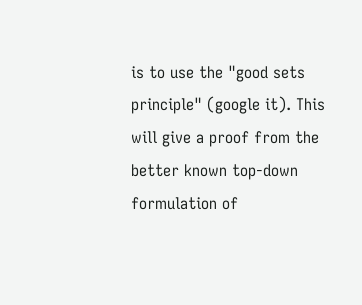is to use the "good sets principle" (google it). This will give a proof from the better known top-down formulation of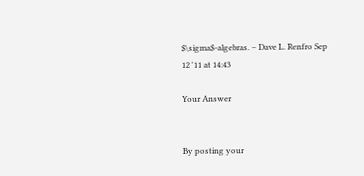$\sigma$-algebras. – Dave L. Renfro Sep 12 '11 at 14:43

Your Answer


By posting your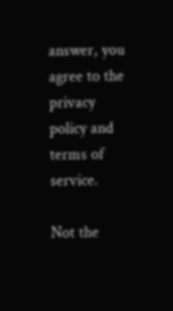answer, you agree to the privacy policy and terms of service.

Not the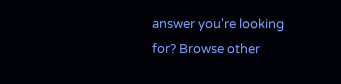answer you're looking for? Browse other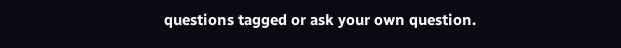questions tagged or ask your own question.